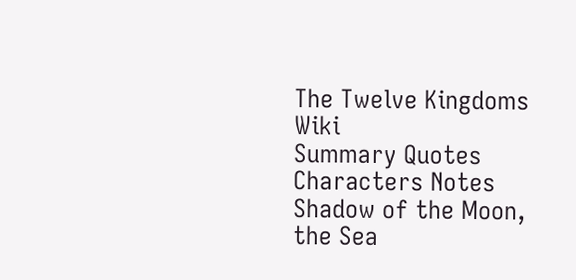The Twelve Kingdoms Wiki
Summary Quotes Characters Notes
Shadow of the Moon, the Sea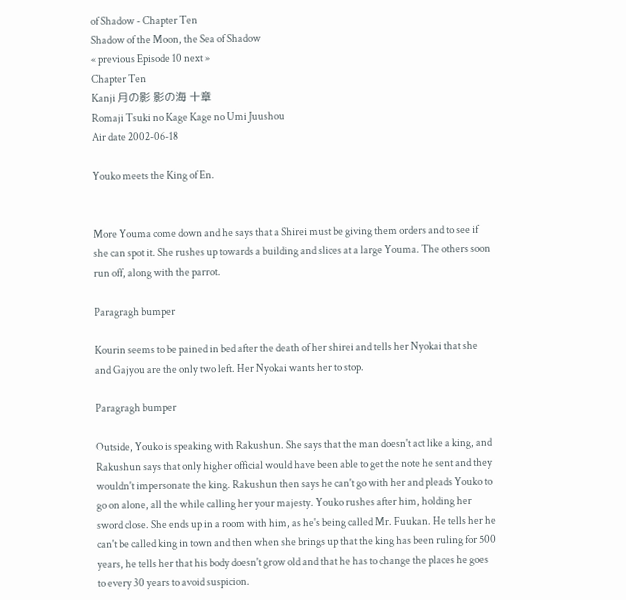of Shadow - Chapter Ten
Shadow of the Moon, the Sea of Shadow
« previous Episode 10 next »
Chapter Ten
Kanji 月の影 影の海 十章
Romaji Tsuki no Kage Kage no Umi Juushou
Air date 2002-06-18

Youko meets the King of En.


More Youma come down and he says that a Shirei must be giving them orders and to see if she can spot it. She rushes up towards a building and slices at a large Youma. The others soon run off, along with the parrot.

Paragragh bumper

Kourin seems to be pained in bed after the death of her shirei and tells her Nyokai that she and Gajyou are the only two left. Her Nyokai wants her to stop.

Paragragh bumper

Outside, Youko is speaking with Rakushun. She says that the man doesn't act like a king, and Rakushun says that only higher official would have been able to get the note he sent and they wouldn't impersonate the king. Rakushun then says he can't go with her and pleads Youko to go on alone, all the while calling her your majesty. Youko rushes after him, holding her sword close. She ends up in a room with him, as he's being called Mr. Fuukan. He tells her he can't be called king in town and then when she brings up that the king has been ruling for 500 years, he tells her that his body doesn't grow old and that he has to change the places he goes to every 30 years to avoid suspicion.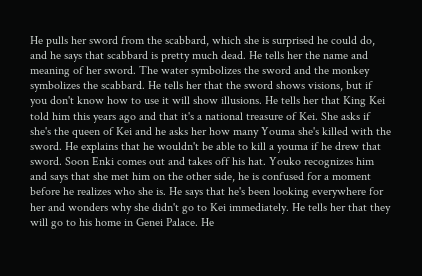He pulls her sword from the scabbard, which she is surprised he could do, and he says that scabbard is pretty much dead. He tells her the name and meaning of her sword. The water symbolizes the sword and the monkey symbolizes the scabbard. He tells her that the sword shows visions, but if you don't know how to use it will show illusions. He tells her that King Kei told him this years ago and that it's a national treasure of Kei. She asks if she's the queen of Kei and he asks her how many Youma she's killed with the sword. He explains that he wouldn't be able to kill a youma if he drew that sword. Soon Enki comes out and takes off his hat. Youko recognizes him and says that she met him on the other side, he is confused for a moment before he realizes who she is. He says that he's been looking everywhere for her and wonders why she didn't go to Kei immediately. He tells her that they will go to his home in Genei Palace. He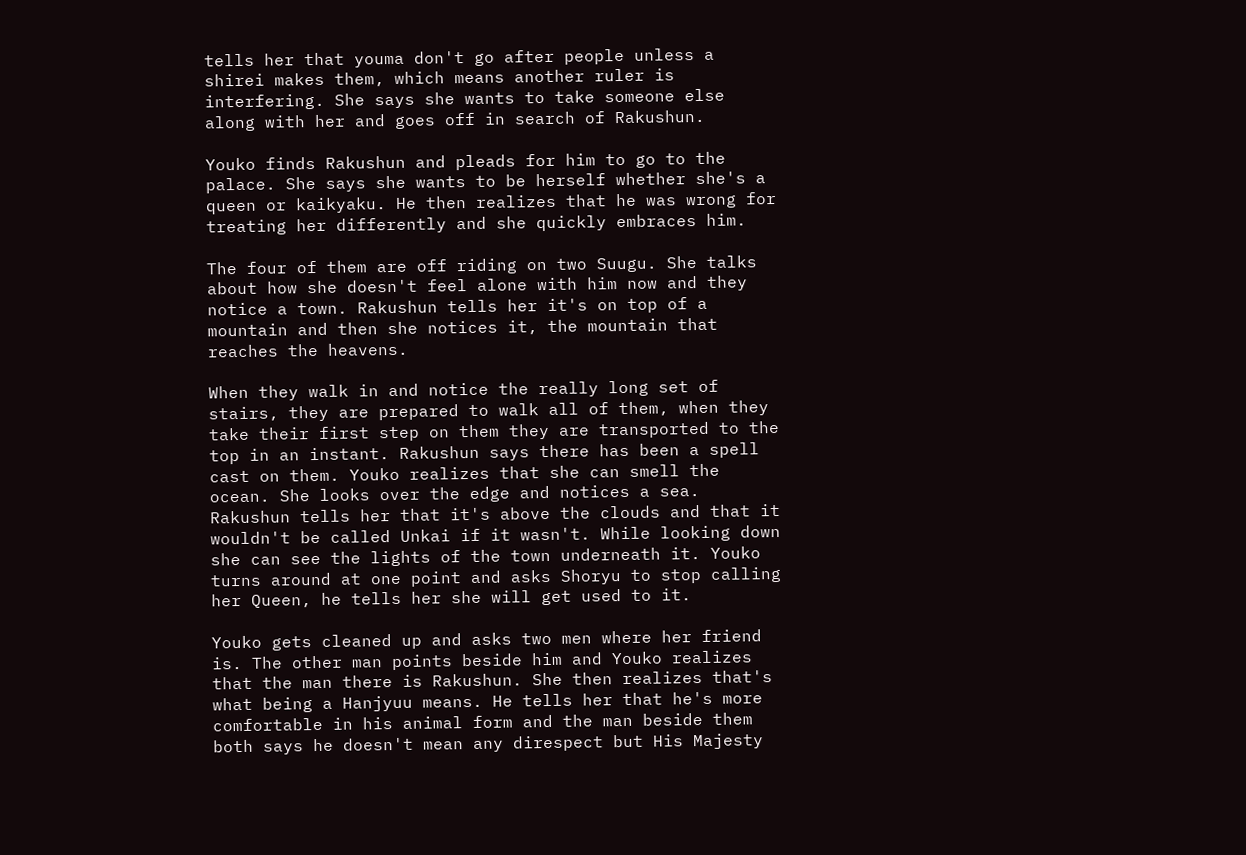tells her that youma don't go after people unless a shirei makes them, which means another ruler is interfering. She says she wants to take someone else along with her and goes off in search of Rakushun.

Youko finds Rakushun and pleads for him to go to the palace. She says she wants to be herself whether she's a queen or kaikyaku. He then realizes that he was wrong for treating her differently and she quickly embraces him.

The four of them are off riding on two Suugu. She talks about how she doesn't feel alone with him now and they notice a town. Rakushun tells her it's on top of a mountain and then she notices it, the mountain that reaches the heavens.

When they walk in and notice the really long set of stairs, they are prepared to walk all of them, when they take their first step on them they are transported to the top in an instant. Rakushun says there has been a spell cast on them. Youko realizes that she can smell the ocean. She looks over the edge and notices a sea. Rakushun tells her that it's above the clouds and that it wouldn't be called Unkai if it wasn't. While looking down she can see the lights of the town underneath it. Youko turns around at one point and asks Shoryu to stop calling her Queen, he tells her she will get used to it.

Youko gets cleaned up and asks two men where her friend is. The other man points beside him and Youko realizes that the man there is Rakushun. She then realizes that's what being a Hanjyuu means. He tells her that he's more comfortable in his animal form and the man beside them both says he doesn't mean any direspect but His Majesty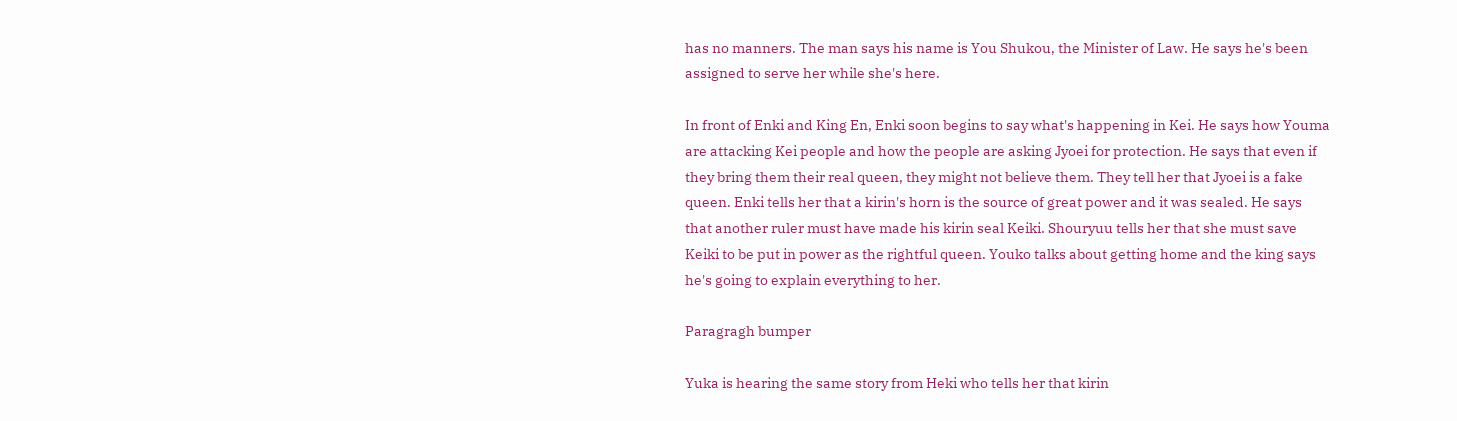has no manners. The man says his name is You Shukou, the Minister of Law. He says he's been assigned to serve her while she's here.

In front of Enki and King En, Enki soon begins to say what's happening in Kei. He says how Youma are attacking Kei people and how the people are asking Jyoei for protection. He says that even if they bring them their real queen, they might not believe them. They tell her that Jyoei is a fake queen. Enki tells her that a kirin's horn is the source of great power and it was sealed. He says that another ruler must have made his kirin seal Keiki. Shouryuu tells her that she must save Keiki to be put in power as the rightful queen. Youko talks about getting home and the king says he's going to explain everything to her.

Paragragh bumper

Yuka is hearing the same story from Heki who tells her that kirin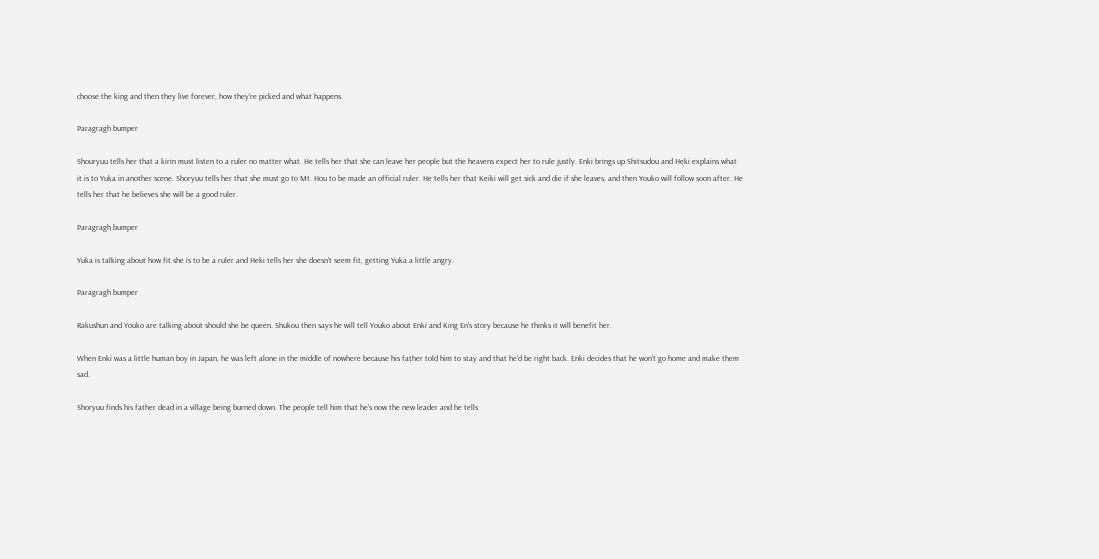choose the king and then they live forever, how they're picked and what happens.

Paragragh bumper

Shouryuu tells her that a kirin must listen to a ruler no matter what. He tells her that she can leave her people but the heavens expect her to rule justly. Enki brings up Shitsudou and Heki explains what it is to Yuka in another scene. Shoryuu tells her that she must go to Mt. Hou to be made an official ruler. He tells her that Keiki will get sick and die if she leaves, and then Youko will follow soon after. He tells her that he believes she will be a good ruler.

Paragragh bumper

Yuka is talking about how fit she is to be a ruler and Heki tells her she doesn't seem fit, getting Yuka a little angry.

Paragragh bumper

Rakushun and Youko are talking about should she be queen. Shukou then says he will tell Youko about Enki and King En's story because he thinks it will benefit her.

When Enki was a little human boy in Japan, he was left alone in the middle of nowhere because his father told him to stay and that he'd be right back. Enki decides that he won't go home and make them sad.

Shoryuu finds his father dead in a village being burned down. The people tell him that he's now the new leader and he tells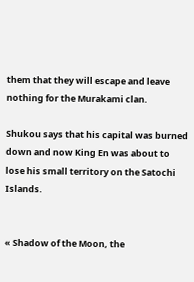them that they will escape and leave nothing for the Murakami clan.

Shukou says that his capital was burned down and now King En was about to lose his small territory on the Satochi Islands.


« Shadow of the Moon, the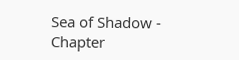Sea of Shadow - Chapter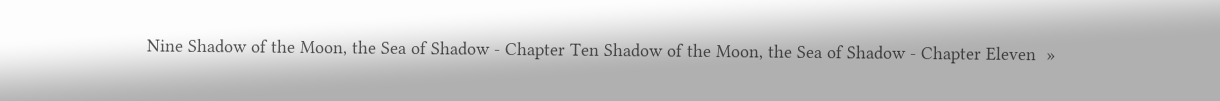Nine Shadow of the Moon, the Sea of Shadow - Chapter Ten Shadow of the Moon, the Sea of Shadow - Chapter Eleven  »